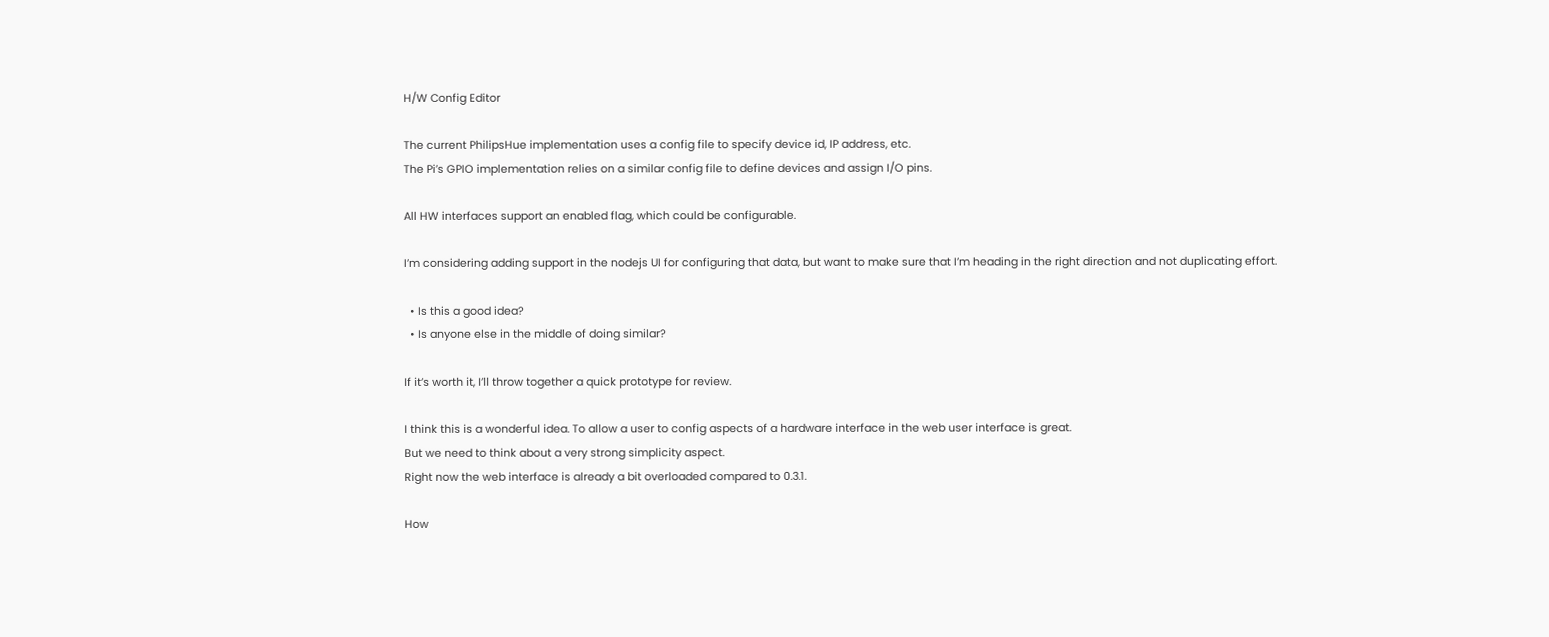H/W Config Editor

The current PhilipsHue implementation uses a config file to specify device id, IP address, etc.
The Pi’s GPIO implementation relies on a similar config file to define devices and assign I/O pins.

All HW interfaces support an enabled flag, which could be configurable.

I’m considering adding support in the nodejs UI for configuring that data, but want to make sure that I’m heading in the right direction and not duplicating effort.

  • Is this a good idea?
  • Is anyone else in the middle of doing similar?

If it’s worth it, I’ll throw together a quick prototype for review.

I think this is a wonderful idea. To allow a user to config aspects of a hardware interface in the web user interface is great.
But we need to think about a very strong simplicity aspect.
Right now the web interface is already a bit overloaded compared to 0.3.1.

How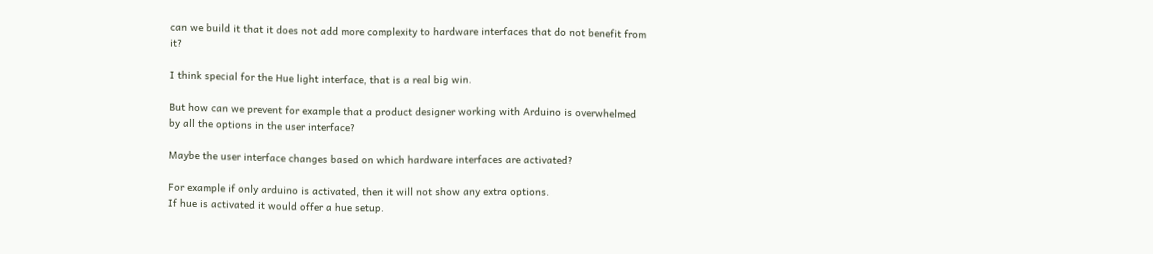can we build it that it does not add more complexity to hardware interfaces that do not benefit from it?

I think special for the Hue light interface, that is a real big win.

But how can we prevent for example that a product designer working with Arduino is overwhelmed by all the options in the user interface?

Maybe the user interface changes based on which hardware interfaces are activated?

For example if only arduino is activated, then it will not show any extra options.
If hue is activated it would offer a hue setup.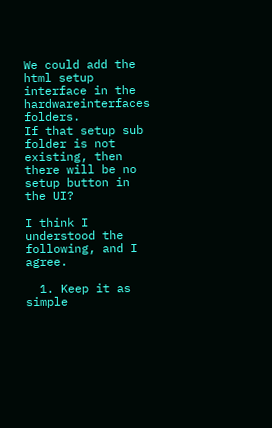We could add the html setup interface in the hardwareinterfaces folders.
If that setup sub folder is not existing, then there will be no setup button in the UI?

I think I understood the following, and I agree.

  1. Keep it as simple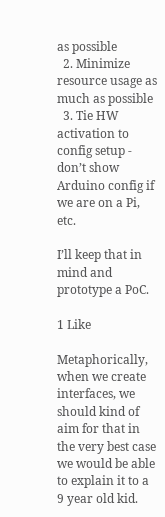as possible
  2. Minimize resource usage as much as possible
  3. Tie HW activation to config setup - don’t show Arduino config if we are on a Pi, etc.

I’ll keep that in mind and prototype a PoC.

1 Like

Metaphorically, when we create interfaces, we should kind of aim for that in the very best case we would be able to explain it to a 9 year old kid.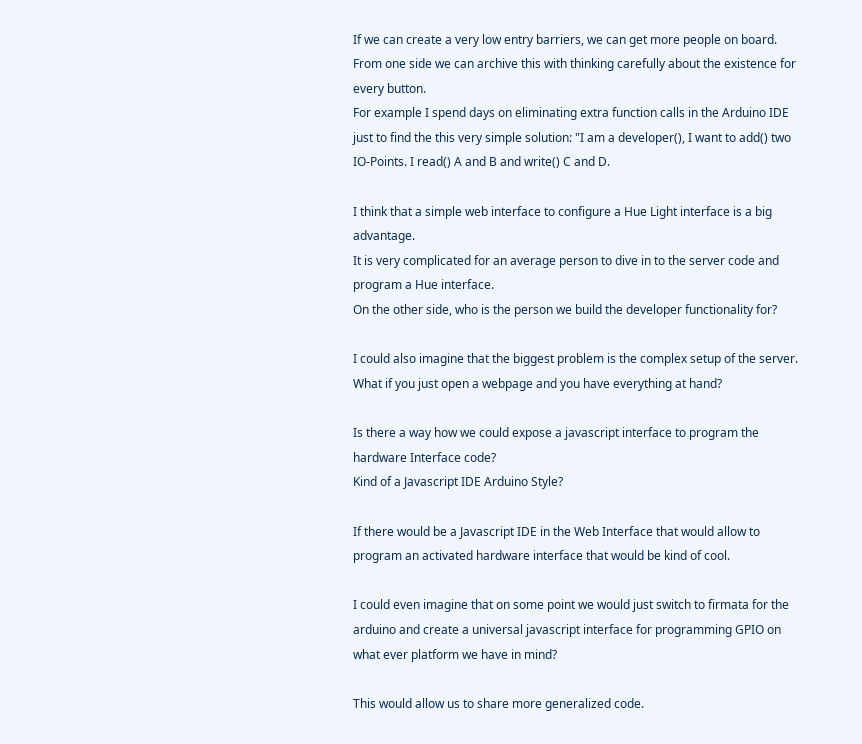If we can create a very low entry barriers, we can get more people on board.
From one side we can archive this with thinking carefully about the existence for every button.
For example I spend days on eliminating extra function calls in the Arduino IDE just to find the this very simple solution: "I am a developer(), I want to add() two IO-Points. I read() A and B and write() C and D.

I think that a simple web interface to configure a Hue Light interface is a big advantage.
It is very complicated for an average person to dive in to the server code and program a Hue interface.
On the other side, who is the person we build the developer functionality for?

I could also imagine that the biggest problem is the complex setup of the server.
What if you just open a webpage and you have everything at hand?

Is there a way how we could expose a javascript interface to program the hardware Interface code?
Kind of a Javascript IDE Arduino Style?

If there would be a Javascript IDE in the Web Interface that would allow to program an activated hardware interface that would be kind of cool.

I could even imagine that on some point we would just switch to firmata for the arduino and create a universal javascript interface for programming GPIO on what ever platform we have in mind?

This would allow us to share more generalized code.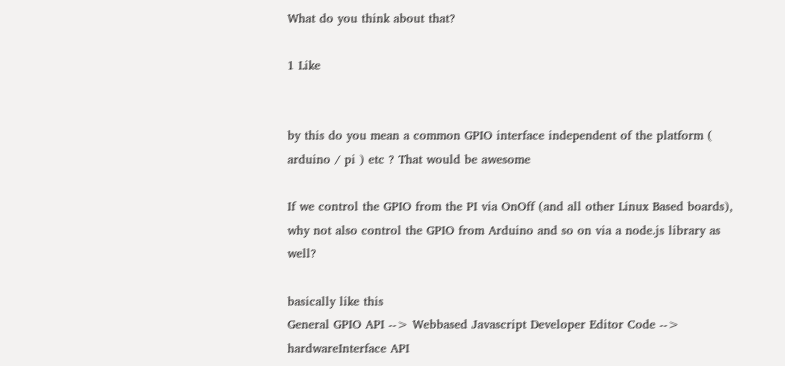What do you think about that?

1 Like


by this do you mean a common GPIO interface independent of the platform ( arduino / pi ) etc ? That would be awesome

If we control the GPIO from the PI via OnOff (and all other Linux Based boards), why not also control the GPIO from Arduino and so on via a node.js library as well?

basically like this
General GPIO API --> Webbased Javascript Developer Editor Code --> hardwareInterface API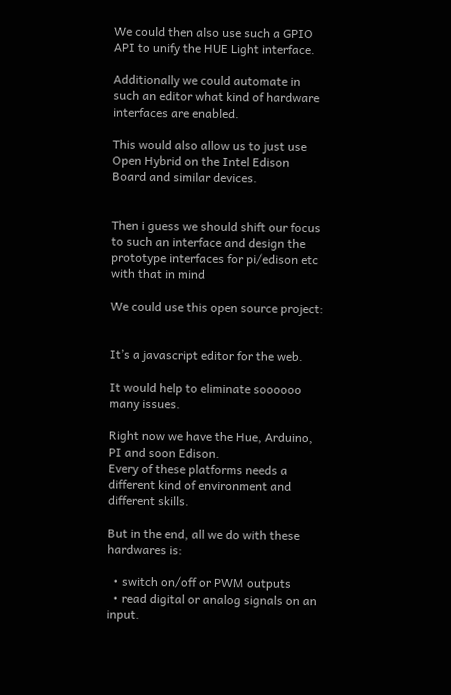We could then also use such a GPIO API to unify the HUE Light interface.

Additionally we could automate in such an editor what kind of hardware interfaces are enabled.

This would also allow us to just use Open Hybrid on the Intel Edison Board and similar devices.


Then i guess we should shift our focus to such an interface and design the prototype interfaces for pi/edison etc with that in mind

We could use this open source project:


It’s a javascript editor for the web.

It would help to eliminate soooooo many issues.

Right now we have the Hue, Arduino, PI and soon Edison.
Every of these platforms needs a different kind of environment and different skills.

But in the end, all we do with these hardwares is:

  • switch on/off or PWM outputs
  • read digital or analog signals on an input.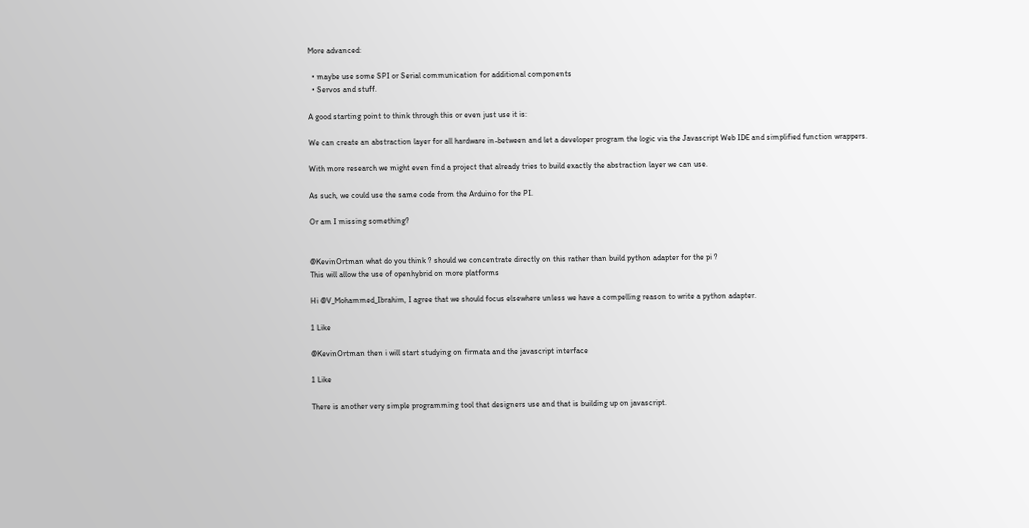More advanced:

  • maybe use some SPI or Serial communication for additional components
  • Servos and stuff.

A good starting point to think through this or even just use it is:

We can create an abstraction layer for all hardware in-between and let a developer program the logic via the Javascript Web IDE and simplified function wrappers.

With more research we might even find a project that already tries to build exactly the abstraction layer we can use.

As such, we could use the same code from the Arduino for the PI.

Or am I missing something?


@KevinOrtman what do you think ? should we concentrate directly on this rather than build python adapter for the pi ?
This will allow the use of openhybrid on more platforms

Hi @V_Mohammed_Ibrahim, I agree that we should focus elsewhere unless we have a compelling reason to write a python adapter.

1 Like

@KevinOrtman then i will start studying on firmata and the javascript interface

1 Like

There is another very simple programming tool that designers use and that is building up on javascript.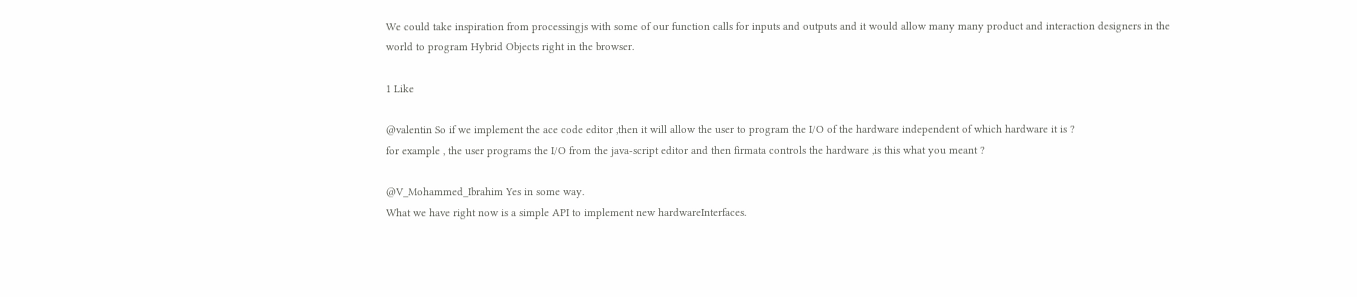We could take inspiration from processingjs with some of our function calls for inputs and outputs and it would allow many many product and interaction designers in the world to program Hybrid Objects right in the browser.

1 Like

@valentin So if we implement the ace code editor ,then it will allow the user to program the I/O of the hardware independent of which hardware it is ?
for example , the user programs the I/O from the java-script editor and then firmata controls the hardware ,is this what you meant ?

@V_Mohammed_Ibrahim Yes in some way.
What we have right now is a simple API to implement new hardwareInterfaces.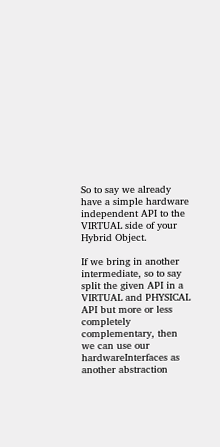So to say we already have a simple hardware independent API to the VIRTUAL side of your Hybrid Object.

If we bring in another intermediate, so to say split the given API in a VIRTUAL and PHYSICAL API but more or less completely complementary, then we can use our hardwareInterfaces as another abstraction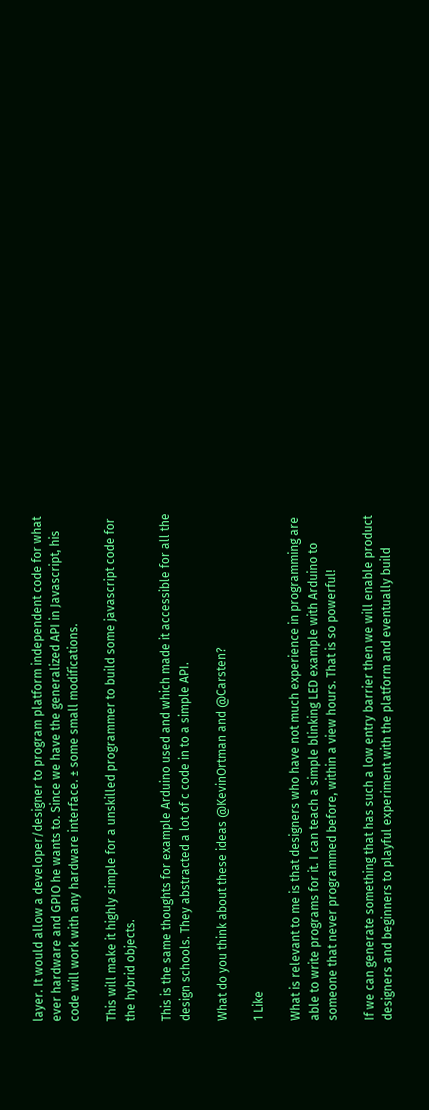layer. It would allow a developer/designer to program platform independent code for what ever hardware and GPIO he wants to. Since we have the generalized API in Javascript, his code will work with any hardware interface. ± some small modifications.

This will make it highly simple for a unskilled programmer to build some javascript code for the hybrid objects.

This is the same thoughts for example Arduino used and which made it accessible for all the design schools. They abstracted a lot of c code in to a simple API.

What do you think about these ideas @KevinOrtman and @Carsten?

1 Like

What is relevant to me is that designers who have not much experience in programming are able to write programs for it. I can teach a simple blinking LED example with Arduino to someone that never programmed before, within a view hours. That is so powerful!

If we can generate something that has such a low entry barrier then we will enable product designers and beginners to playful experiment with the platform and eventually build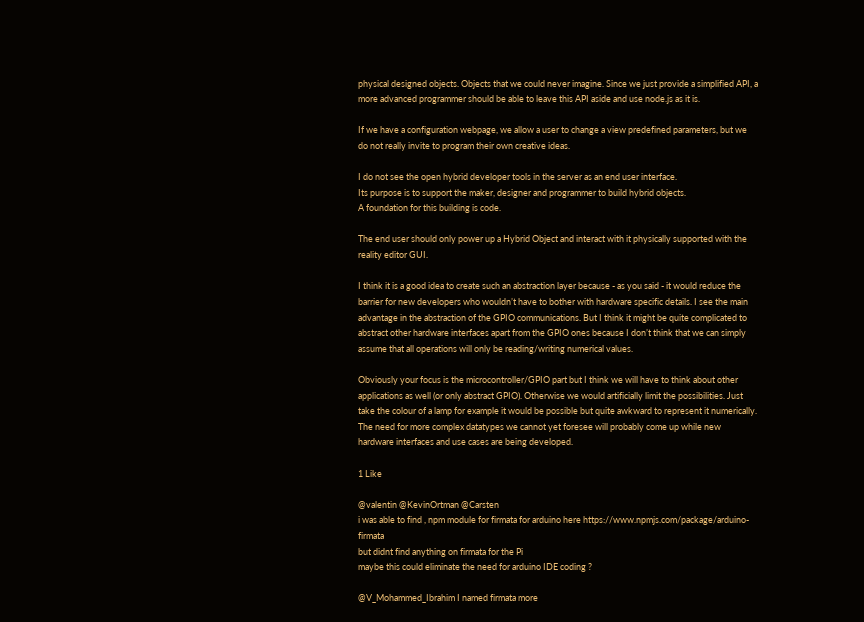physical designed objects. Objects that we could never imagine. Since we just provide a simplified API, a more advanced programmer should be able to leave this API aside and use node.js as it is.

If we have a configuration webpage, we allow a user to change a view predefined parameters, but we do not really invite to program their own creative ideas.

I do not see the open hybrid developer tools in the server as an end user interface.
Its purpose is to support the maker, designer and programmer to build hybrid objects.
A foundation for this building is code.

The end user should only power up a Hybrid Object and interact with it physically supported with the reality editor GUI.

I think it is a good idea to create such an abstraction layer because - as you said - it would reduce the barrier for new developers who wouldn’t have to bother with hardware specific details. I see the main advantage in the abstraction of the GPIO communications. But I think it might be quite complicated to abstract other hardware interfaces apart from the GPIO ones because I don’t think that we can simply assume that all operations will only be reading/writing numerical values.

Obviously your focus is the microcontroller/GPIO part but I think we will have to think about other applications as well (or only abstract GPIO). Otherwise we would artificially limit the possibilities. Just take the colour of a lamp for example it would be possible but quite awkward to represent it numerically. The need for more complex datatypes we cannot yet foresee will probably come up while new hardware interfaces and use cases are being developed.

1 Like

@valentin @KevinOrtman @Carsten
i was able to find , npm module for firmata for arduino here https://www.npmjs.com/package/arduino-firmata
but didnt find anything on firmata for the Pi
maybe this could eliminate the need for arduino IDE coding ?

@V_Mohammed_Ibrahim I named firmata more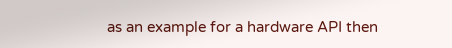as an example for a hardware API then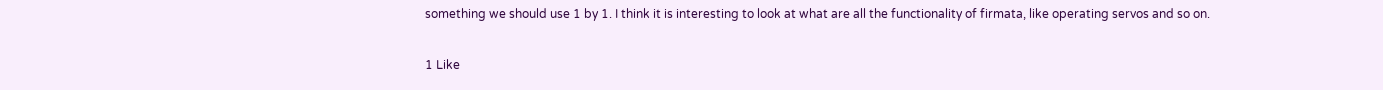something we should use 1 by 1. I think it is interesting to look at what are all the functionality of firmata, like operating servos and so on.

1 Like